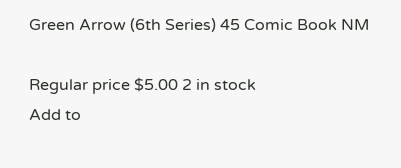Green Arrow (6th Series) 45 Comic Book NM

Regular price $5.00 2 in stock
Add to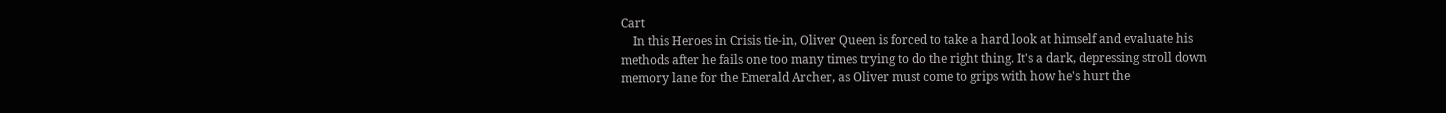Cart
    In this Heroes in Crisis tie-in, Oliver Queen is forced to take a hard look at himself and evaluate his methods after he fails one too many times trying to do the right thing. It's a dark, depressing stroll down memory lane for the Emerald Archer, as Oliver must come to grips with how he's hurt the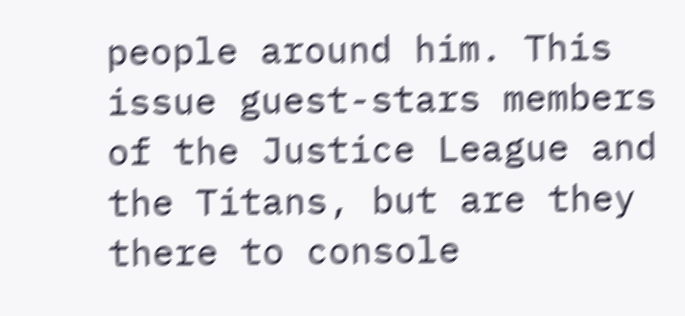people around him. This issue guest-stars members of the Justice League and the Titans, but are they there to console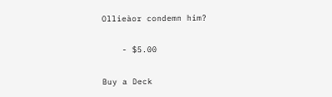Ollieàor condemn him?

    - $5.00

Buy a Deck